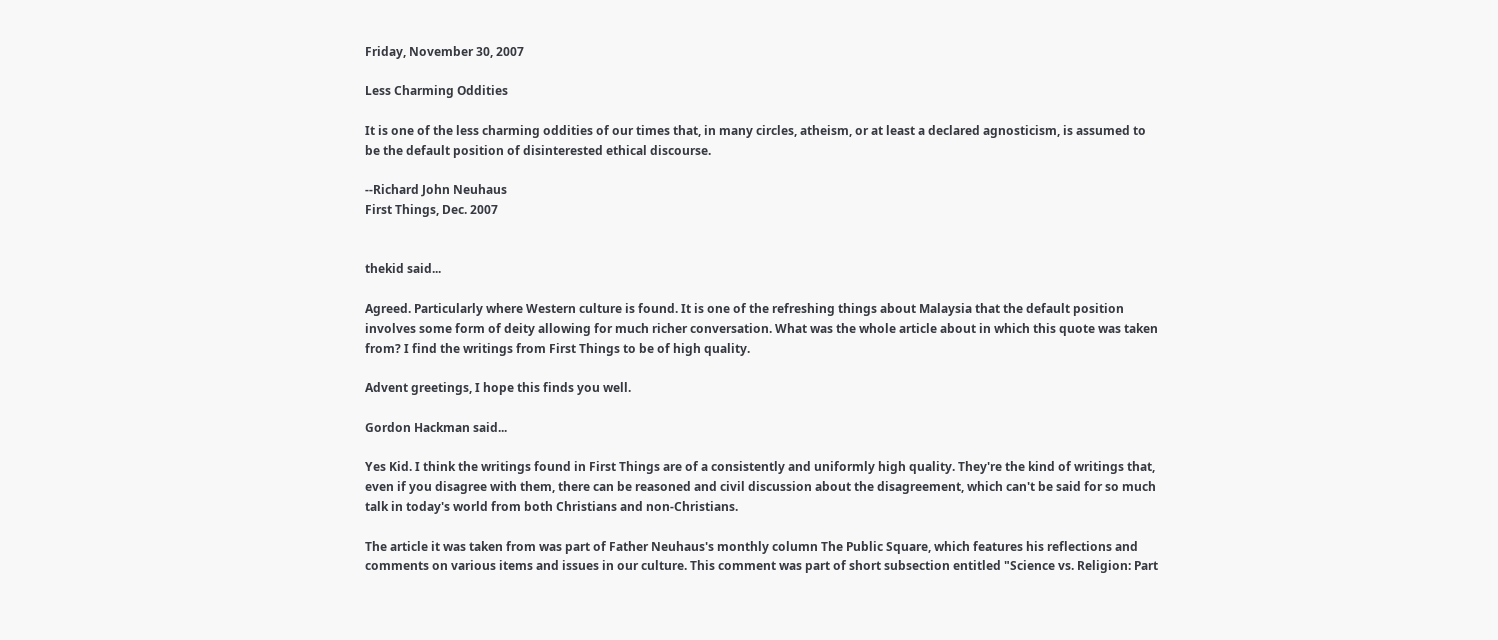Friday, November 30, 2007

Less Charming Oddities

It is one of the less charming oddities of our times that, in many circles, atheism, or at least a declared agnosticism, is assumed to be the default position of disinterested ethical discourse.

--Richard John Neuhaus
First Things, Dec. 2007


thekid said...

Agreed. Particularly where Western culture is found. It is one of the refreshing things about Malaysia that the default position involves some form of deity allowing for much richer conversation. What was the whole article about in which this quote was taken from? I find the writings from First Things to be of high quality.

Advent greetings, I hope this finds you well.

Gordon Hackman said...

Yes Kid. I think the writings found in First Things are of a consistently and uniformly high quality. They're the kind of writings that, even if you disagree with them, there can be reasoned and civil discussion about the disagreement, which can't be said for so much talk in today's world from both Christians and non-Christians.

The article it was taken from was part of Father Neuhaus's monthly column The Public Square, which features his reflections and comments on various items and issues in our culture. This comment was part of short subsection entitled "Science vs. Religion: Part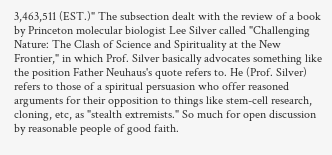3,463,511 (EST.)" The subsection dealt with the review of a book by Princeton molecular biologist Lee Silver called "Challenging Nature: The Clash of Science and Spirituality at the New Frontier," in which Prof. Silver basically advocates something like the position Father Neuhaus's quote refers to. He (Prof. Silver) refers to those of a spiritual persuasion who offer reasoned arguments for their opposition to things like stem-cell research, cloning, etc, as "stealth extremists." So much for open discussion by reasonable people of good faith.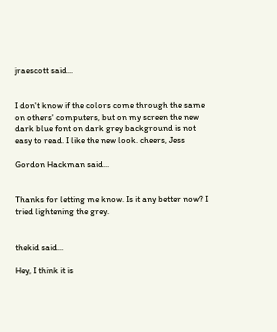jraescott said...


I don't know if the colors come through the same on others' computers, but on my screen the new dark blue font on dark grey background is not easy to read. I like the new look. cheers, Jess

Gordon Hackman said...


Thanks for letting me know. Is it any better now? I tried lightening the grey.


thekid said...

Hey, I think it is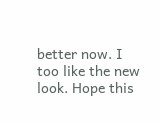better now. I too like the new look. Hope this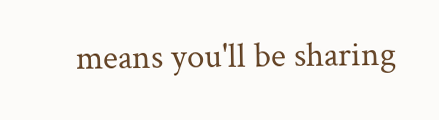means you'll be sharing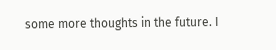some more thoughts in the future. I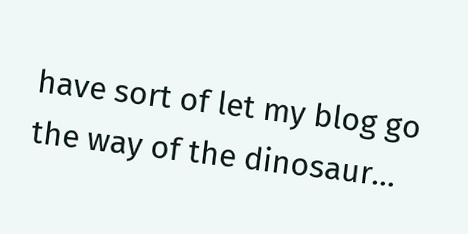have sort of let my blog go the way of the dinosaur...